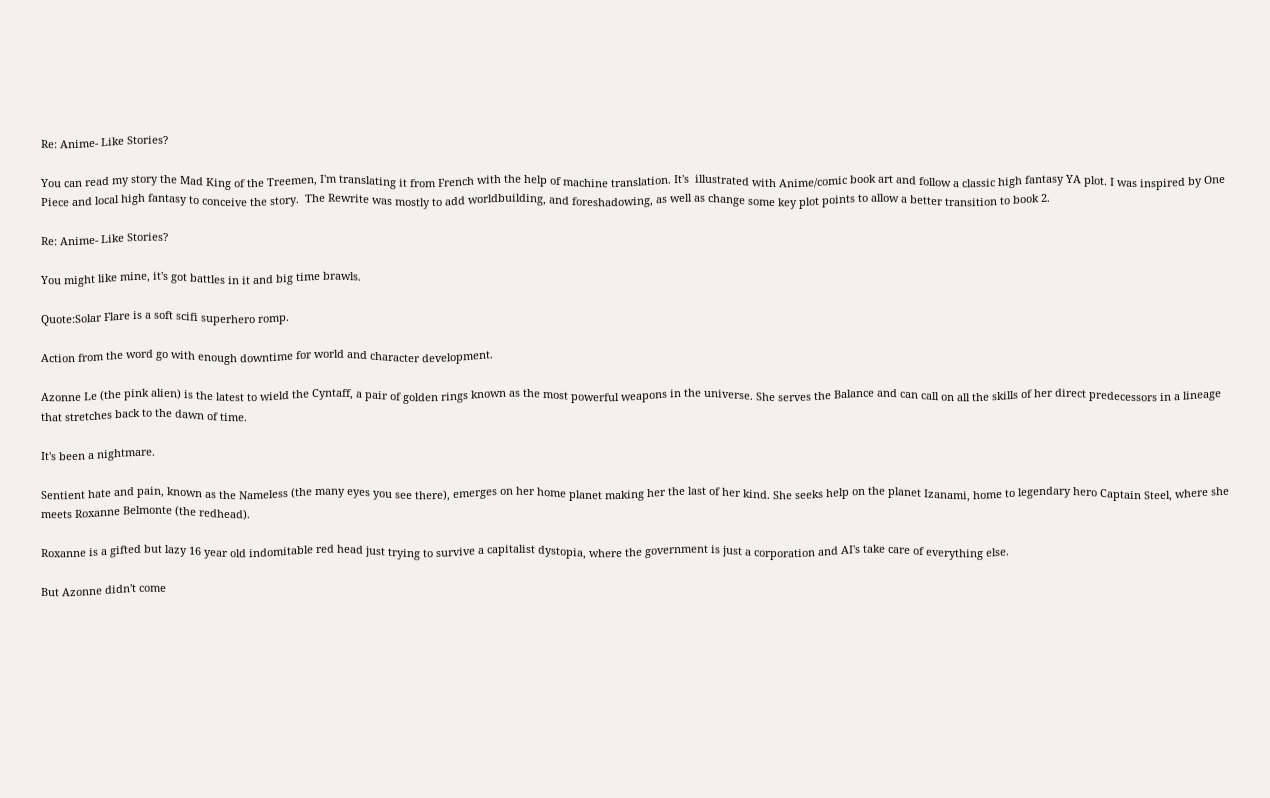Re: Anime- Like Stories?

You can read my story the Mad King of the Treemen, I'm translating it from French with the help of machine translation. It's  illustrated with Anime/comic book art and follow a classic high fantasy YA plot. I was inspired by One Piece and local high fantasy to conceive the story.  The Rewrite was mostly to add worldbuilding, and foreshadowing, as well as change some key plot points to allow a better transition to book 2.

Re: Anime- Like Stories?

You might like mine, it's got battles in it and big time brawls.

Quote:Solar Flare is a soft scifi superhero romp.

Action from the word go with enough downtime for world and character development.

Azonne Le (the pink alien) is the latest to wield the Cyntaff, a pair of golden rings known as the most powerful weapons in the universe. She serves the Balance and can call on all the skills of her direct predecessors in a lineage that stretches back to the dawn of time.

It's been a nightmare.

Sentient hate and pain, known as the Nameless (the many eyes you see there), emerges on her home planet making her the last of her kind. She seeks help on the planet Izanami, home to legendary hero Captain Steel, where she meets Roxanne Belmonte (the redhead).

Roxanne is a gifted but lazy 16 year old indomitable red head just trying to survive a capitalist dystopia, where the government is just a corporation and AI's take care of everything else.

But Azonne didn't come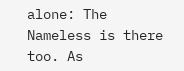alone: The Nameless is there too. As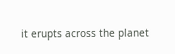it erupts across the planet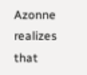Azonne realizes that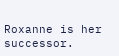Roxanne is her successor.